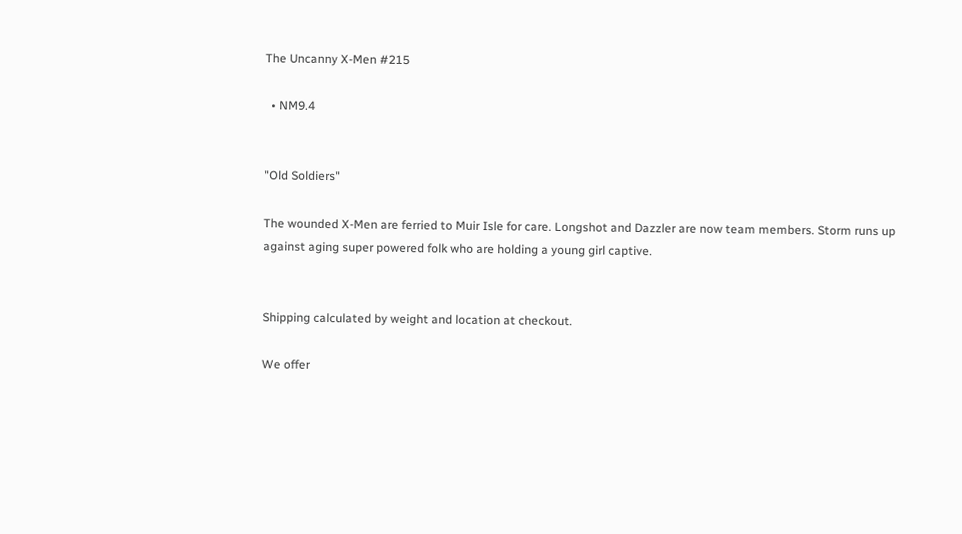The Uncanny X-Men #215

  • NM9.4


"Old Soldiers"

The wounded X-Men are ferried to Muir Isle for care. Longshot and Dazzler are now team members. Storm runs up against aging super powered folk who are holding a young girl captive.


Shipping calculated by weight and location at checkout.

We offer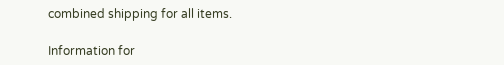combined shipping for all items.

Information for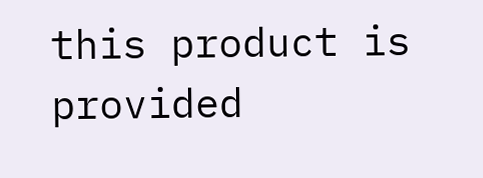this product is provided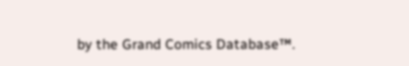by the Grand Comics Database™.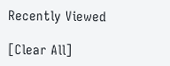Recently Viewed

[Clear All]